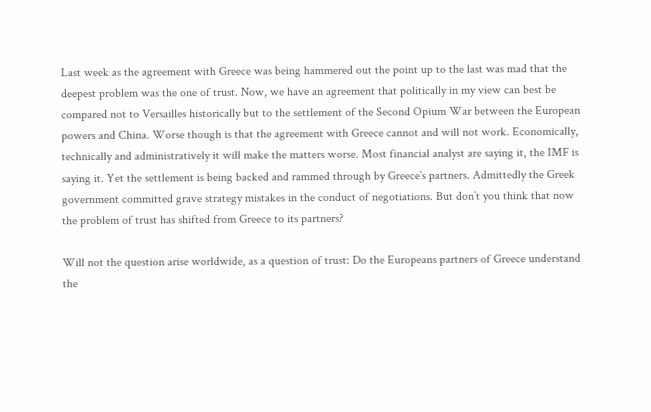Last week as the agreement with Greece was being hammered out the point up to the last was mad that the deepest problem was the one of trust. Now, we have an agreement that politically in my view can best be compared not to Versailles historically but to the settlement of the Second Opium War between the European powers and China. Worse though is that the agreement with Greece cannot and will not work. Economically, technically and administratively it will make the matters worse. Most financial analyst are saying it, the IMF is saying it. Yet the settlement is being backed and rammed through by Greece`s partners. Admittedly the Greek government committed grave strategy mistakes in the conduct of negotiations. But don’t you think that now the problem of trust has shifted from Greece to its partners?

Will not the question arise worldwide, as a question of trust: Do the Europeans partners of Greece understand the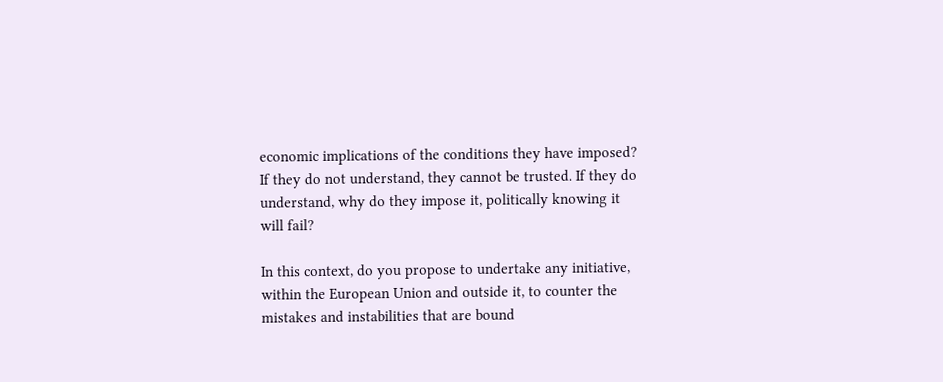economic implications of the conditions they have imposed? If they do not understand, they cannot be trusted. If they do understand, why do they impose it, politically knowing it will fail?

In this context, do you propose to undertake any initiative, within the European Union and outside it, to counter the mistakes and instabilities that are bound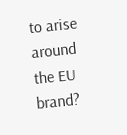to arise around the EU brand?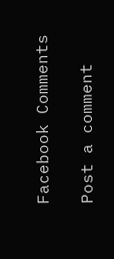Facebook Comments

Post a comment